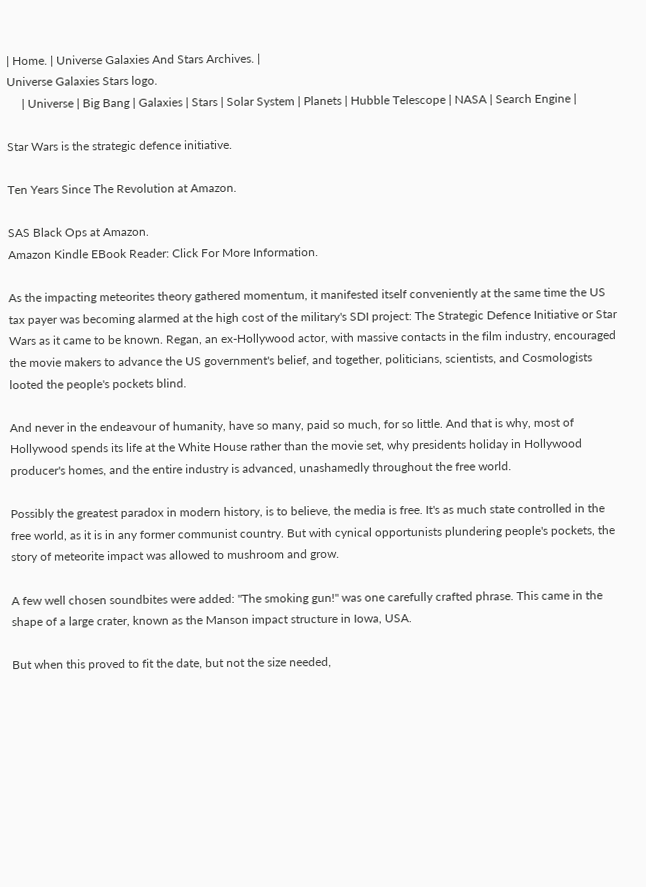| Home. | Universe Galaxies And Stars Archives. |
Universe Galaxies Stars logo.
     | Universe | Big Bang | Galaxies | Stars | Solar System | Planets | Hubble Telescope | NASA | Search Engine |

Star Wars is the strategic defence initiative.

Ten Years Since The Revolution at Amazon.

SAS Black Ops at Amazon.
Amazon Kindle EBook Reader: Click For More Information.

As the impacting meteorites theory gathered momentum, it manifested itself conveniently at the same time the US tax payer was becoming alarmed at the high cost of the military's SDI project: The Strategic Defence Initiative or Star Wars as it came to be known. Regan, an ex-Hollywood actor, with massive contacts in the film industry, encouraged the movie makers to advance the US government's belief, and together, politicians, scientists, and Cosmologists looted the people's pockets blind.

And never in the endeavour of humanity, have so many, paid so much, for so little. And that is why, most of Hollywood spends its life at the White House rather than the movie set, why presidents holiday in Hollywood producer's homes, and the entire industry is advanced, unashamedly throughout the free world.

Possibly the greatest paradox in modern history, is to believe, the media is free. It's as much state controlled in the free world, as it is in any former communist country. But with cynical opportunists plundering people's pockets, the story of meteorite impact was allowed to mushroom and grow.

A few well chosen soundbites were added: "The smoking gun!" was one carefully crafted phrase. This came in the shape of a large crater, known as the Manson impact structure in Iowa, USA.

But when this proved to fit the date, but not the size needed,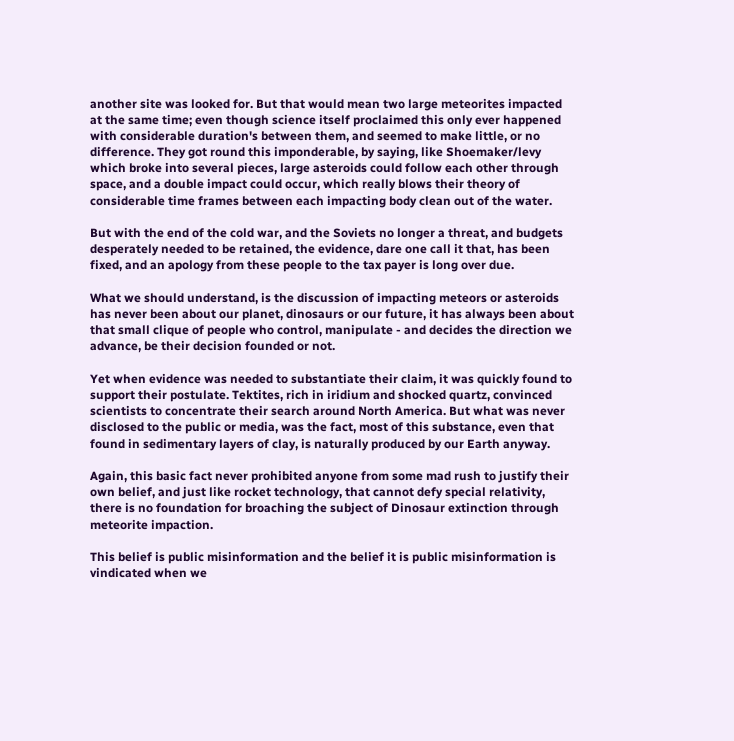another site was looked for. But that would mean two large meteorites impacted at the same time; even though science itself proclaimed this only ever happened with considerable duration's between them, and seemed to make little, or no difference. They got round this imponderable, by saying, like Shoemaker/levy which broke into several pieces, large asteroids could follow each other through space, and a double impact could occur, which really blows their theory of considerable time frames between each impacting body clean out of the water.

But with the end of the cold war, and the Soviets no longer a threat, and budgets desperately needed to be retained, the evidence, dare one call it that, has been fixed, and an apology from these people to the tax payer is long over due.

What we should understand, is the discussion of impacting meteors or asteroids has never been about our planet, dinosaurs or our future, it has always been about that small clique of people who control, manipulate - and decides the direction we advance, be their decision founded or not.

Yet when evidence was needed to substantiate their claim, it was quickly found to support their postulate. Tektites, rich in iridium and shocked quartz, convinced scientists to concentrate their search around North America. But what was never disclosed to the public or media, was the fact, most of this substance, even that found in sedimentary layers of clay, is naturally produced by our Earth anyway.

Again, this basic fact never prohibited anyone from some mad rush to justify their own belief, and just like rocket technology, that cannot defy special relativity, there is no foundation for broaching the subject of Dinosaur extinction through meteorite impaction.

This belief is public misinformation and the belief it is public misinformation is vindicated when we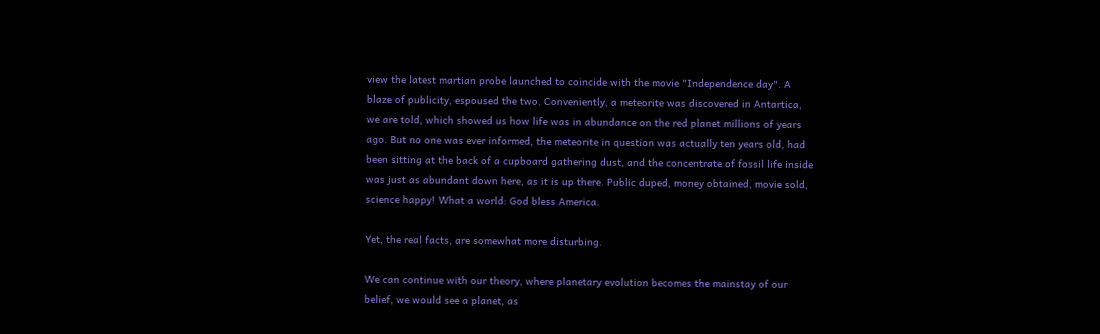view the latest martian probe launched to coincide with the movie "Independence day". A blaze of publicity, espoused the two. Conveniently, a meteorite was discovered in Antartica, we are told, which showed us how life was in abundance on the red planet millions of years ago. But no one was ever informed, the meteorite in question was actually ten years old, had been sitting at the back of a cupboard gathering dust, and the concentrate of fossil life inside was just as abundant down here, as it is up there. Public duped, money obtained, movie sold, science happy! What a world: God bless America.

Yet, the real facts, are somewhat more disturbing.

We can continue with our theory, where planetary evolution becomes the mainstay of our belief, we would see a planet, as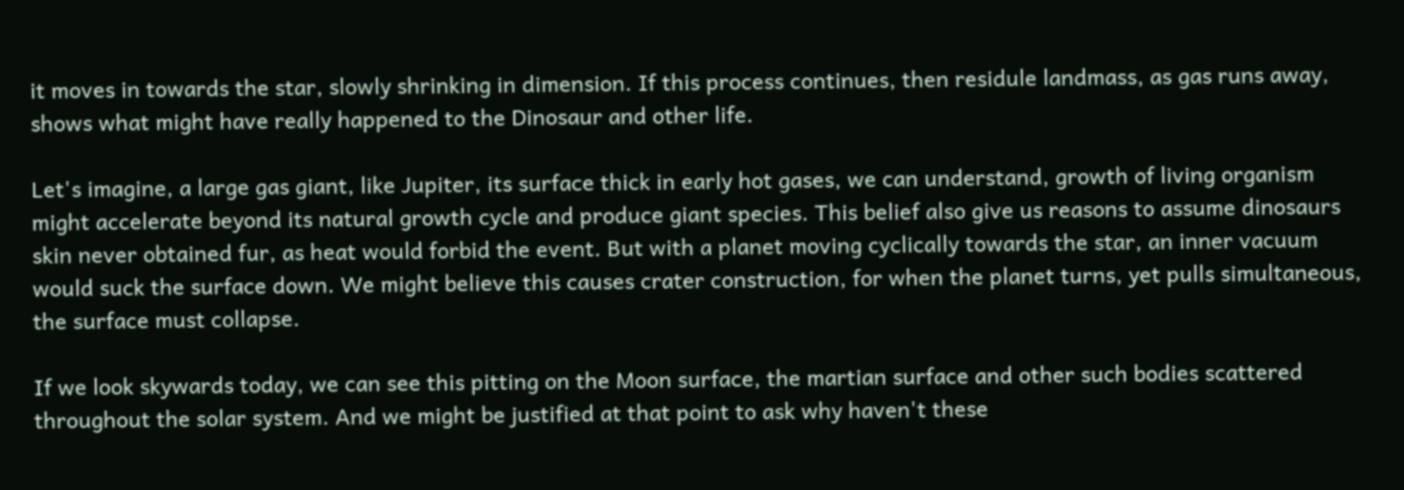it moves in towards the star, slowly shrinking in dimension. If this process continues, then residule landmass, as gas runs away, shows what might have really happened to the Dinosaur and other life.

Let's imagine, a large gas giant, like Jupiter, its surface thick in early hot gases, we can understand, growth of living organism might accelerate beyond its natural growth cycle and produce giant species. This belief also give us reasons to assume dinosaurs skin never obtained fur, as heat would forbid the event. But with a planet moving cyclically towards the star, an inner vacuum would suck the surface down. We might believe this causes crater construction, for when the planet turns, yet pulls simultaneous, the surface must collapse.

If we look skywards today, we can see this pitting on the Moon surface, the martian surface and other such bodies scattered throughout the solar system. And we might be justified at that point to ask why haven't these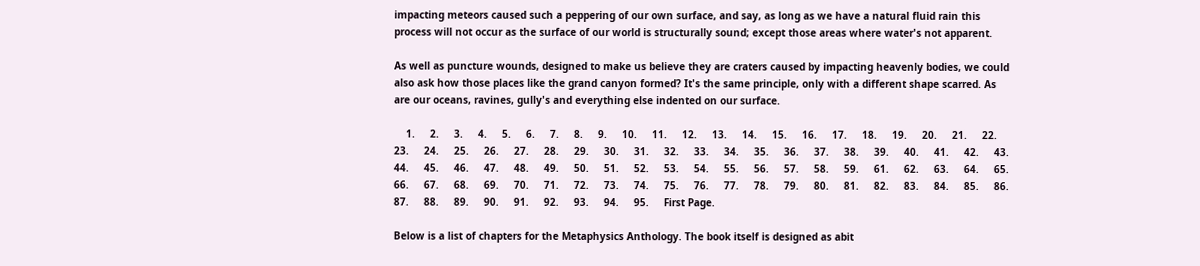impacting meteors caused such a peppering of our own surface, and say, as long as we have a natural fluid rain this process will not occur as the surface of our world is structurally sound; except those areas where water's not apparent.

As well as puncture wounds, designed to make us believe they are craters caused by impacting heavenly bodies, we could also ask how those places like the grand canyon formed? It's the same principle, only with a different shape scarred. As are our oceans, ravines, gully's and everything else indented on our surface.

    1.     2.     3.     4.     5.     6.     7.     8.     9.     10.     11.     12.     13.     14.     15.     16.     17.     18.     19.     20.     21.     22.     23.     24.     25.     26.     27.     28.     29.     30.     31.     32.     33.     34.     35.     36.     37.     38.     39.     40.     41.     42.     43.     44.     45.     46.     47.     48.     49.     50.     51.     52.     53.     54.     55.     56.     57.     58.     59.     61.     62.     63.     64.     65.     66.     67.     68.     69.     70.     71.     72.     73.     74.     75.     76.     77.     78.     79.     80.     81.     82.     83.     84.     85.     86.     87.     88.     89.     90.     91.     92.     93.     94.     95.     First Page.

Below is a list of chapters for the Metaphysics Anthology. The book itself is designed as abit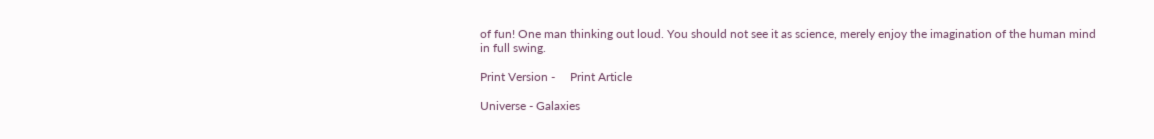of fun! One man thinking out loud. You should not see it as science, merely enjoy the imagination of the human mind in full swing.

Print Version -     Print Article

Universe - Galaxies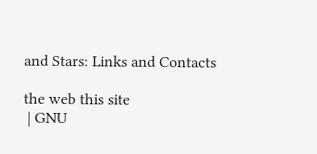and Stars: Links and Contacts

the web this site
 | GNU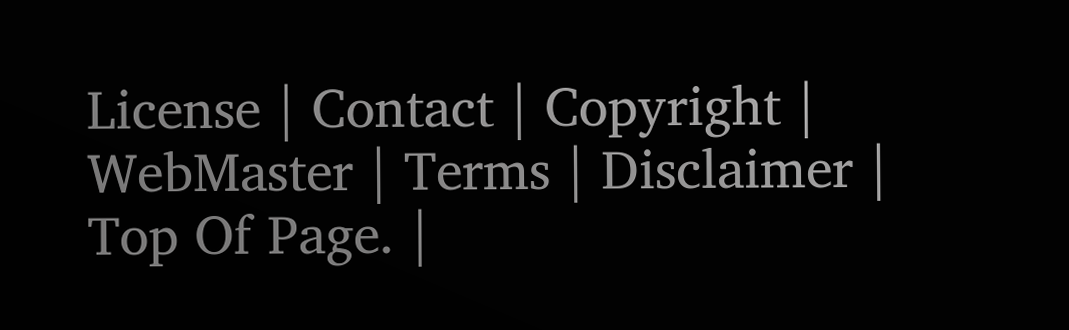License | Contact | Copyright | WebMaster | Terms | Disclaimer | Top Of Page. |